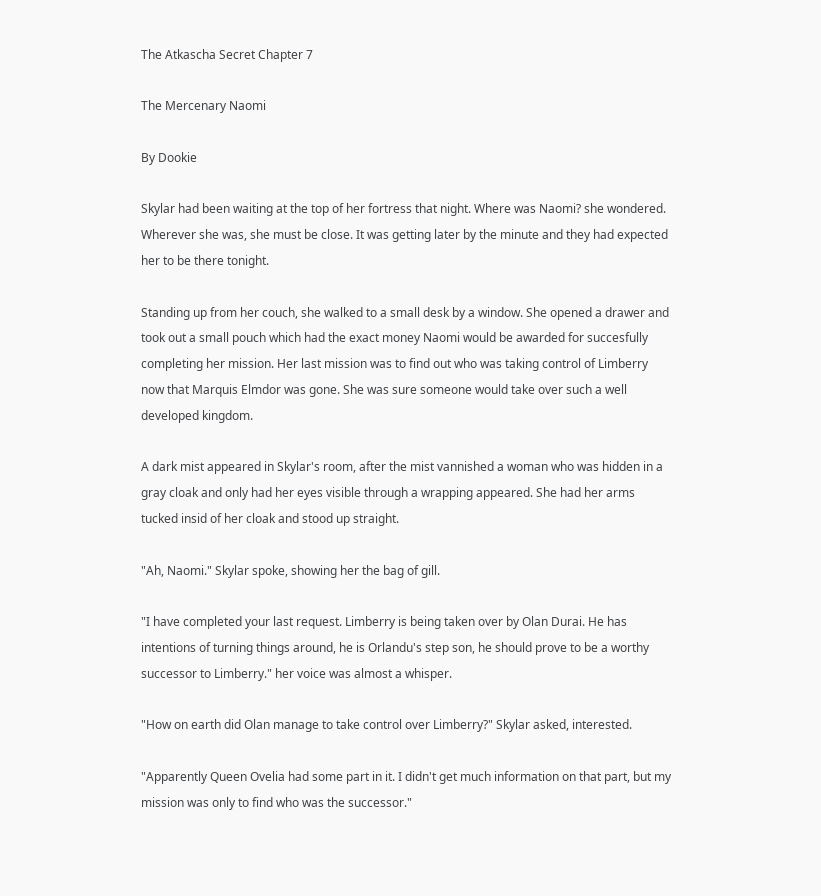The Atkascha Secret Chapter 7

The Mercenary Naomi

By Dookie

Skylar had been waiting at the top of her fortress that night. Where was Naomi? she wondered. Wherever she was, she must be close. It was getting later by the minute and they had expected her to be there tonight.

Standing up from her couch, she walked to a small desk by a window. She opened a drawer and took out a small pouch which had the exact money Naomi would be awarded for succesfully completing her mission. Her last mission was to find out who was taking control of Limberry now that Marquis Elmdor was gone. She was sure someone would take over such a well developed kingdom.

A dark mist appeared in Skylar's room, after the mist vannished a woman who was hidden in a gray cloak and only had her eyes visible through a wrapping appeared. She had her arms tucked insid of her cloak and stood up straight.

"Ah, Naomi." Skylar spoke, showing her the bag of gill.

"I have completed your last request. Limberry is being taken over by Olan Durai. He has intentions of turning things around, he is Orlandu's step son, he should prove to be a worthy successor to Limberry." her voice was almost a whisper.

"How on earth did Olan manage to take control over Limberry?" Skylar asked, interested.

"Apparently Queen Ovelia had some part in it. I didn't get much information on that part, but my mission was only to find who was the successor."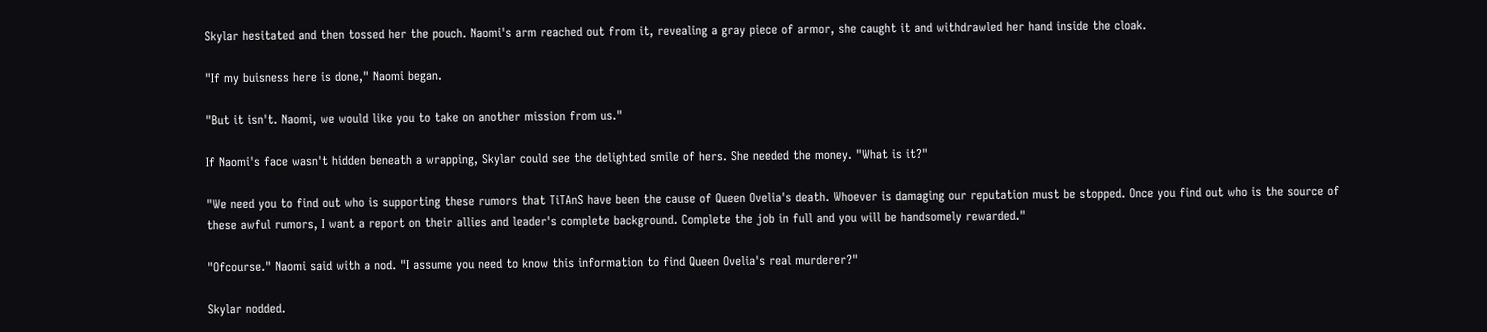Skylar hesitated and then tossed her the pouch. Naomi's arm reached out from it, revealing a gray piece of armor, she caught it and withdrawled her hand inside the cloak.

"If my buisness here is done," Naomi began.

"But it isn't. Naomi, we would like you to take on another mission from us."

If Naomi's face wasn't hidden beneath a wrapping, Skylar could see the delighted smile of hers. She needed the money. "What is it?"

"We need you to find out who is supporting these rumors that TiTAnS have been the cause of Queen Ovelia's death. Whoever is damaging our reputation must be stopped. Once you find out who is the source of these awful rumors, I want a report on their allies and leader's complete background. Complete the job in full and you will be handsomely rewarded."

"Ofcourse." Naomi said with a nod. "I assume you need to know this information to find Queen Ovelia's real murderer?"

Skylar nodded.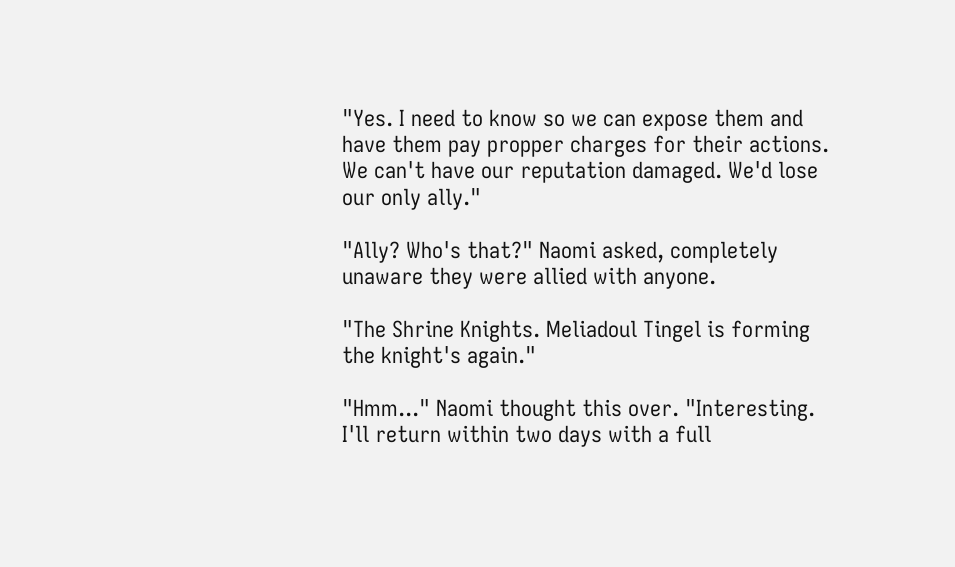"Yes. I need to know so we can expose them and have them pay propper charges for their actions. We can't have our reputation damaged. We'd lose our only ally."

"Ally? Who's that?" Naomi asked, completely unaware they were allied with anyone.

"The Shrine Knights. Meliadoul Tingel is forming the knight's again."

"Hmm..." Naomi thought this over. "Interesting. I'll return within two days with a full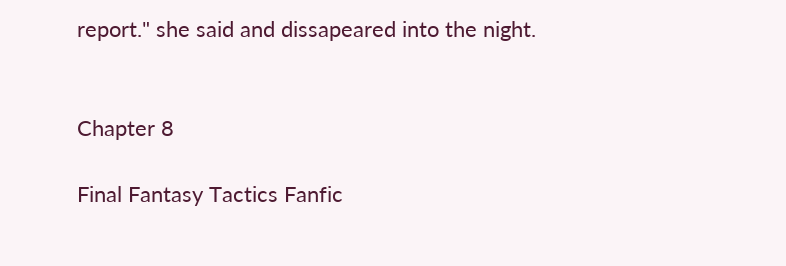report." she said and dissapeared into the night.


Chapter 8

Final Fantasy Tactics Fanfic